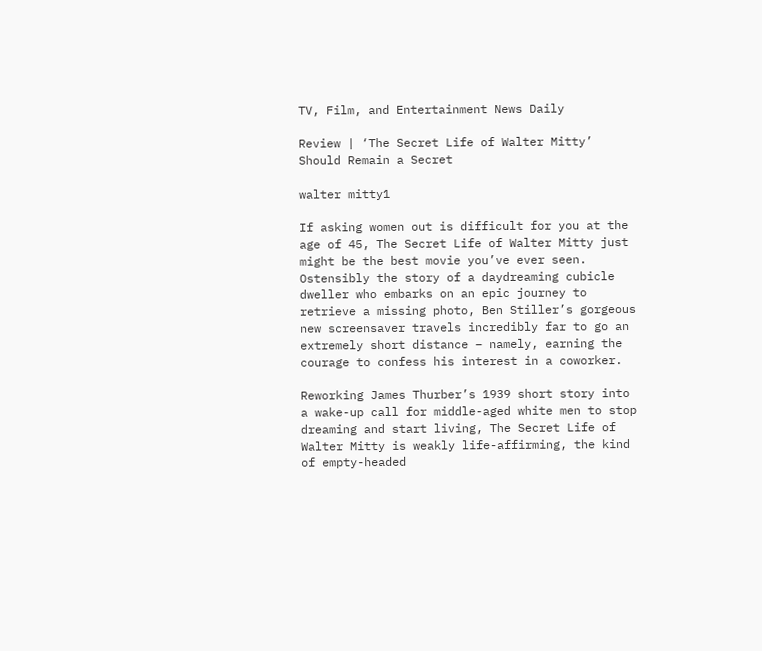TV, Film, and Entertainment News Daily

Review | ‘The Secret Life of Walter Mitty’ Should Remain a Secret

walter mitty1

If asking women out is difficult for you at the age of 45, The Secret Life of Walter Mitty just might be the best movie you’ve ever seen. Ostensibly the story of a daydreaming cubicle dweller who embarks on an epic journey to retrieve a missing photo, Ben Stiller’s gorgeous new screensaver travels incredibly far to go an extremely short distance – namely, earning the courage to confess his interest in a coworker.

Reworking James Thurber’s 1939 short story into a wake-up call for middle-aged white men to stop dreaming and start living, The Secret Life of Walter Mitty is weakly life-affirming, the kind of empty-headed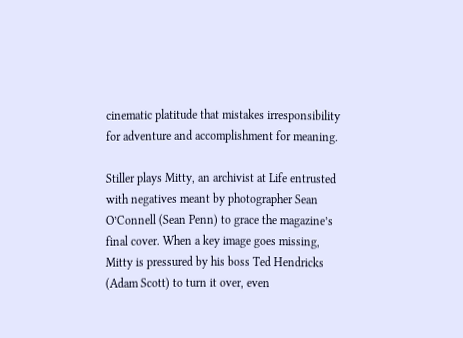cinematic platitude that mistakes irresponsibility for adventure and accomplishment for meaning.

Stiller plays Mitty, an archivist at Life entrusted with negatives meant by photographer Sean O’Connell (Sean Penn) to grace the magazine’s final cover. When a key image goes missing, Mitty is pressured by his boss Ted Hendricks (Adam Scott) to turn it over, even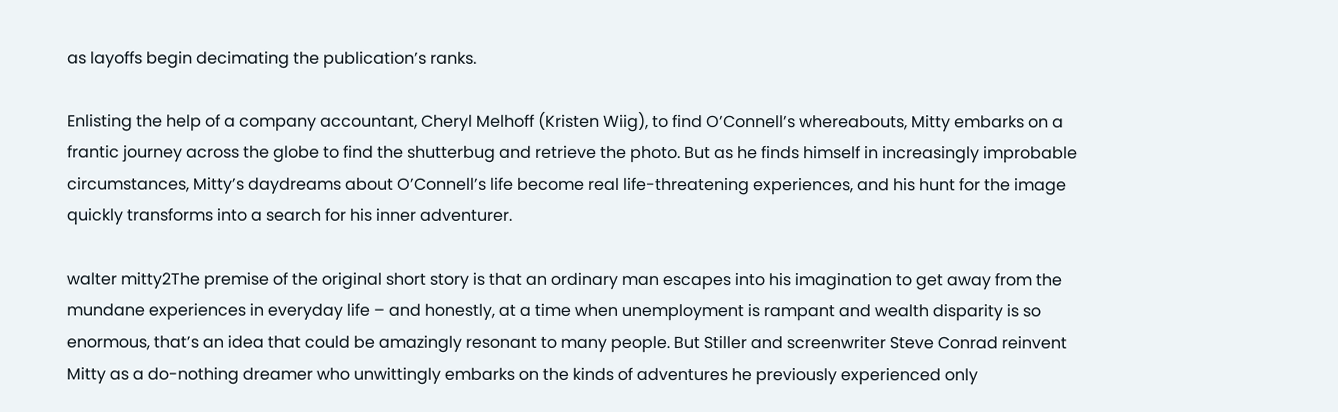as layoffs begin decimating the publication’s ranks.

Enlisting the help of a company accountant, Cheryl Melhoff (Kristen Wiig), to find O’Connell’s whereabouts, Mitty embarks on a frantic journey across the globe to find the shutterbug and retrieve the photo. But as he finds himself in increasingly improbable circumstances, Mitty’s daydreams about O’Connell’s life become real life-threatening experiences, and his hunt for the image quickly transforms into a search for his inner adventurer.

walter mitty2The premise of the original short story is that an ordinary man escapes into his imagination to get away from the mundane experiences in everyday life – and honestly, at a time when unemployment is rampant and wealth disparity is so enormous, that’s an idea that could be amazingly resonant to many people. But Stiller and screenwriter Steve Conrad reinvent Mitty as a do-nothing dreamer who unwittingly embarks on the kinds of adventures he previously experienced only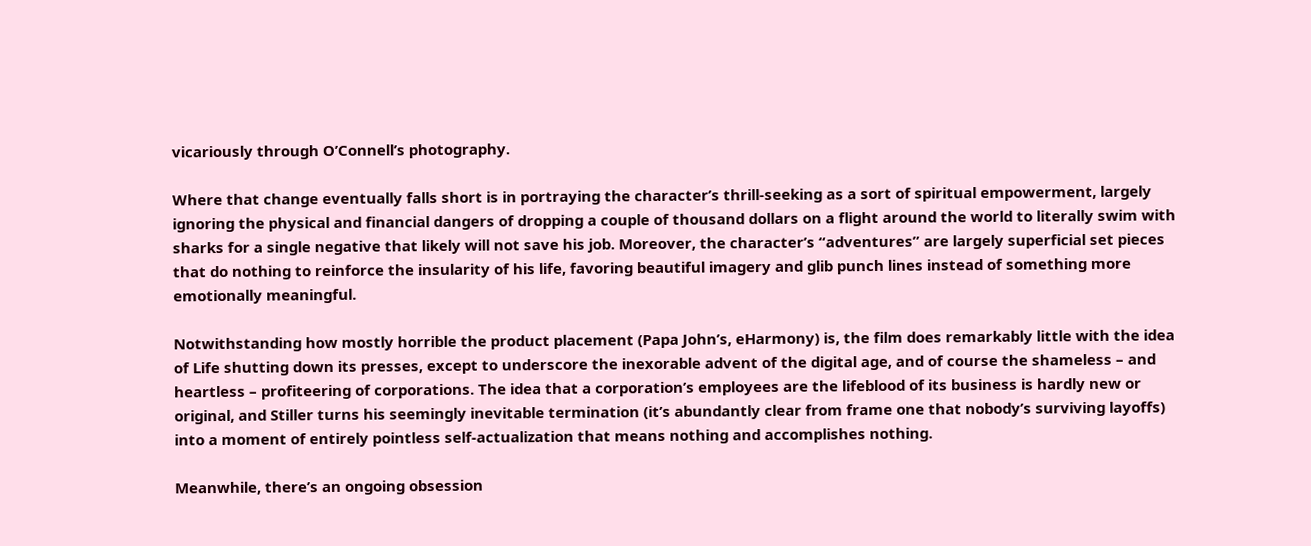vicariously through O’Connell’s photography.

Where that change eventually falls short is in portraying the character’s thrill-seeking as a sort of spiritual empowerment, largely ignoring the physical and financial dangers of dropping a couple of thousand dollars on a flight around the world to literally swim with sharks for a single negative that likely will not save his job. Moreover, the character’s “adventures” are largely superficial set pieces that do nothing to reinforce the insularity of his life, favoring beautiful imagery and glib punch lines instead of something more emotionally meaningful.

Notwithstanding how mostly horrible the product placement (Papa John’s, eHarmony) is, the film does remarkably little with the idea of Life shutting down its presses, except to underscore the inexorable advent of the digital age, and of course the shameless – and heartless – profiteering of corporations. The idea that a corporation’s employees are the lifeblood of its business is hardly new or original, and Stiller turns his seemingly inevitable termination (it’s abundantly clear from frame one that nobody’s surviving layoffs) into a moment of entirely pointless self-actualization that means nothing and accomplishes nothing.

Meanwhile, there’s an ongoing obsession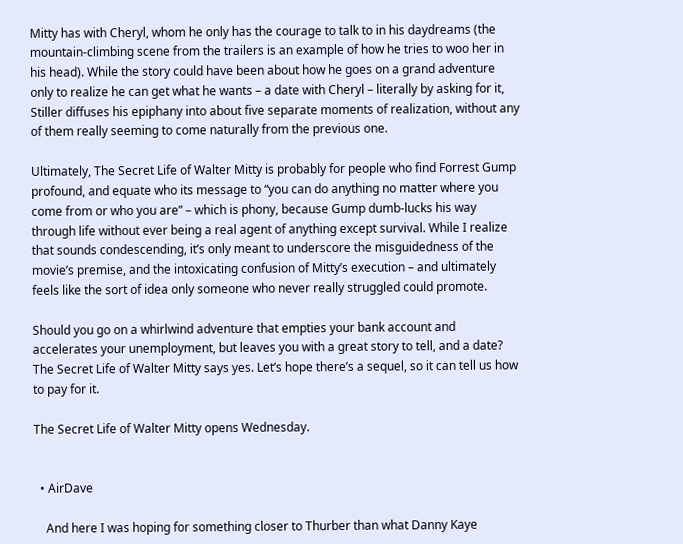Mitty has with Cheryl, whom he only has the courage to talk to in his daydreams (the mountain-climbing scene from the trailers is an example of how he tries to woo her in his head). While the story could have been about how he goes on a grand adventure only to realize he can get what he wants – a date with Cheryl – literally by asking for it, Stiller diffuses his epiphany into about five separate moments of realization, without any of them really seeming to come naturally from the previous one.

Ultimately, The Secret Life of Walter Mitty is probably for people who find Forrest Gump profound, and equate who its message to “you can do anything no matter where you come from or who you are” – which is phony, because Gump dumb-lucks his way through life without ever being a real agent of anything except survival. While I realize that sounds condescending, it’s only meant to underscore the misguidedness of the movie’s premise, and the intoxicating confusion of Mitty’s execution – and ultimately feels like the sort of idea only someone who never really struggled could promote.

Should you go on a whirlwind adventure that empties your bank account and accelerates your unemployment, but leaves you with a great story to tell, and a date? The Secret Life of Walter Mitty says yes. Let’s hope there’s a sequel, so it can tell us how to pay for it.

The Secret Life of Walter Mitty opens Wednesday.


  • AirDave

    And here I was hoping for something closer to Thurber than what Danny Kaye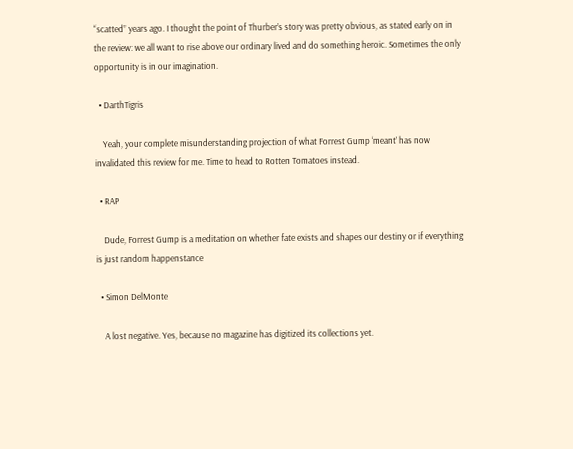“scatted” years ago. I thought the point of Thurber’s story was pretty obvious, as stated early on in the review: we all want to rise above our ordinary lived and do something heroic. Sometimes the only opportunity is in our imagination.

  • DarthTigris

    Yeah, your complete misunderstanding projection of what Forrest Gump ‘meant’ has now invalidated this review for me. Time to head to Rotten Tomatoes instead.

  • RAP

    Dude, Forrest Gump is a meditation on whether fate exists and shapes our destiny or if everything is just random happenstance

  • Simon DelMonte

    A lost negative. Yes, because no magazine has digitized its collections yet.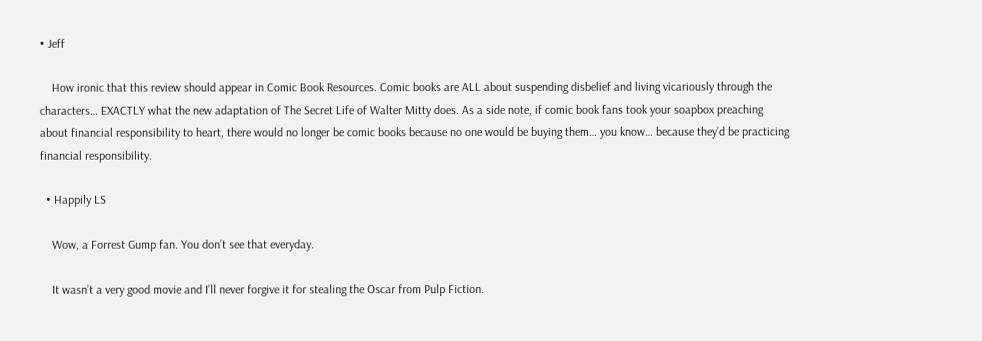• Jeff

    How ironic that this review should appear in Comic Book Resources. Comic books are ALL about suspending disbelief and living vicariously through the characters… EXACTLY what the new adaptation of The Secret Life of Walter Mitty does. As a side note, if comic book fans took your soapbox preaching about financial responsibility to heart, there would no longer be comic books because no one would be buying them… you know… because they’d be practicing financial responsibility.

  • Happily LS

    Wow, a Forrest Gump fan. You don’t see that everyday.

    It wasn’t a very good movie and I’ll never forgive it for stealing the Oscar from Pulp Fiction.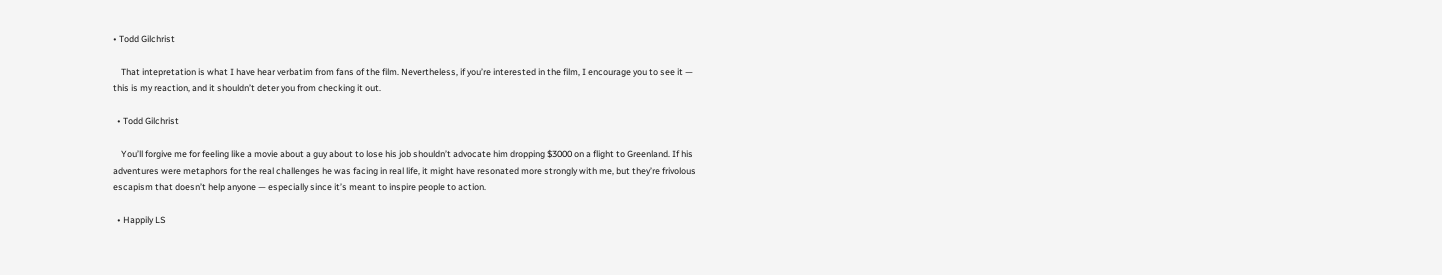• Todd Gilchrist

    That intepretation is what I have hear verbatim from fans of the film. Nevertheless, if you’re interested in the film, I encourage you to see it — this is my reaction, and it shouldn’t deter you from checking it out.

  • Todd Gilchrist

    You’ll forgive me for feeling like a movie about a guy about to lose his job shouldn’t advocate him dropping $3000 on a flight to Greenland. If his adventures were metaphors for the real challenges he was facing in real life, it might have resonated more strongly with me, but they’re frivolous escapism that doesn’t help anyone — especially since it’s meant to inspire people to action.

  • Happily LS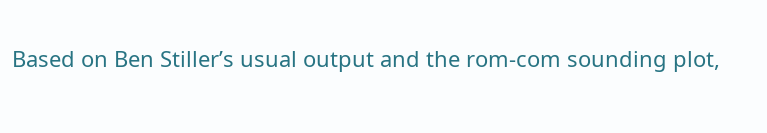Based on Ben Stiller’s usual output and the rom-com sounding plot,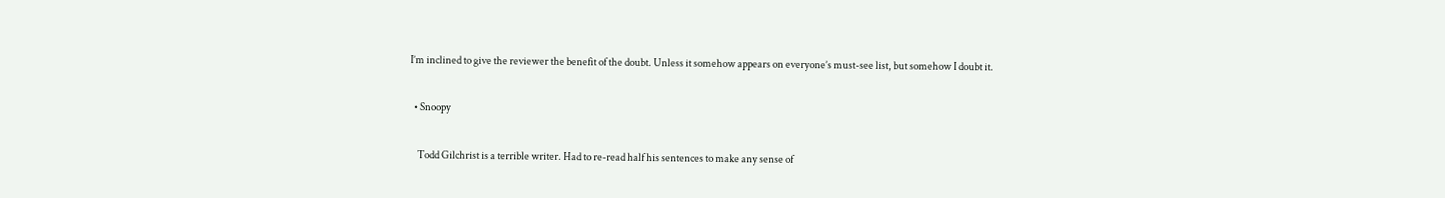I’m inclined to give the reviewer the benefit of the doubt. Unless it somehow appears on everyone’s must-see list, but somehow I doubt it.

  • Snoopy

    Todd Gilchrist is a terrible writer. Had to re-read half his sentences to make any sense of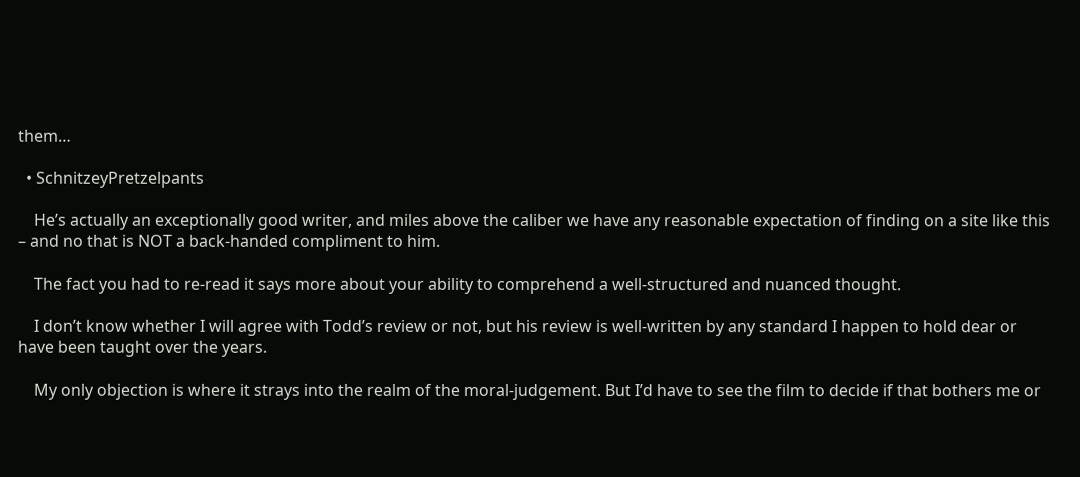them…

  • SchnitzeyPretzelpants

    He’s actually an exceptionally good writer, and miles above the caliber we have any reasonable expectation of finding on a site like this – and no that is NOT a back-handed compliment to him.

    The fact you had to re-read it says more about your ability to comprehend a well-structured and nuanced thought.

    I don’t know whether I will agree with Todd’s review or not, but his review is well-written by any standard I happen to hold dear or have been taught over the years.

    My only objection is where it strays into the realm of the moral-judgement. But I’d have to see the film to decide if that bothers me or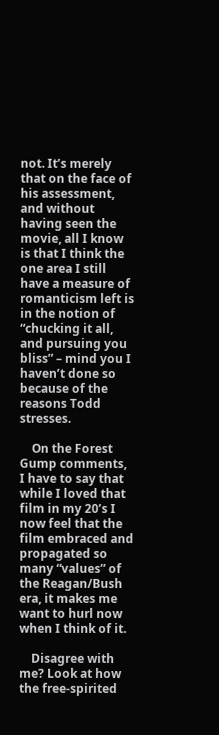not. It’s merely that on the face of his assessment, and without having seen the movie, all I know is that I think the one area I still have a measure of romanticism left is in the notion of “chucking it all, and pursuing you bliss” – mind you I haven’t done so because of the reasons Todd stresses.

    On the Forest Gump comments, I have to say that while I loved that film in my 20’s I now feel that the film embraced and propagated so many “values” of the Reagan/Bush era, it makes me want to hurl now when I think of it.

    Disagree with me? Look at how the free-spirited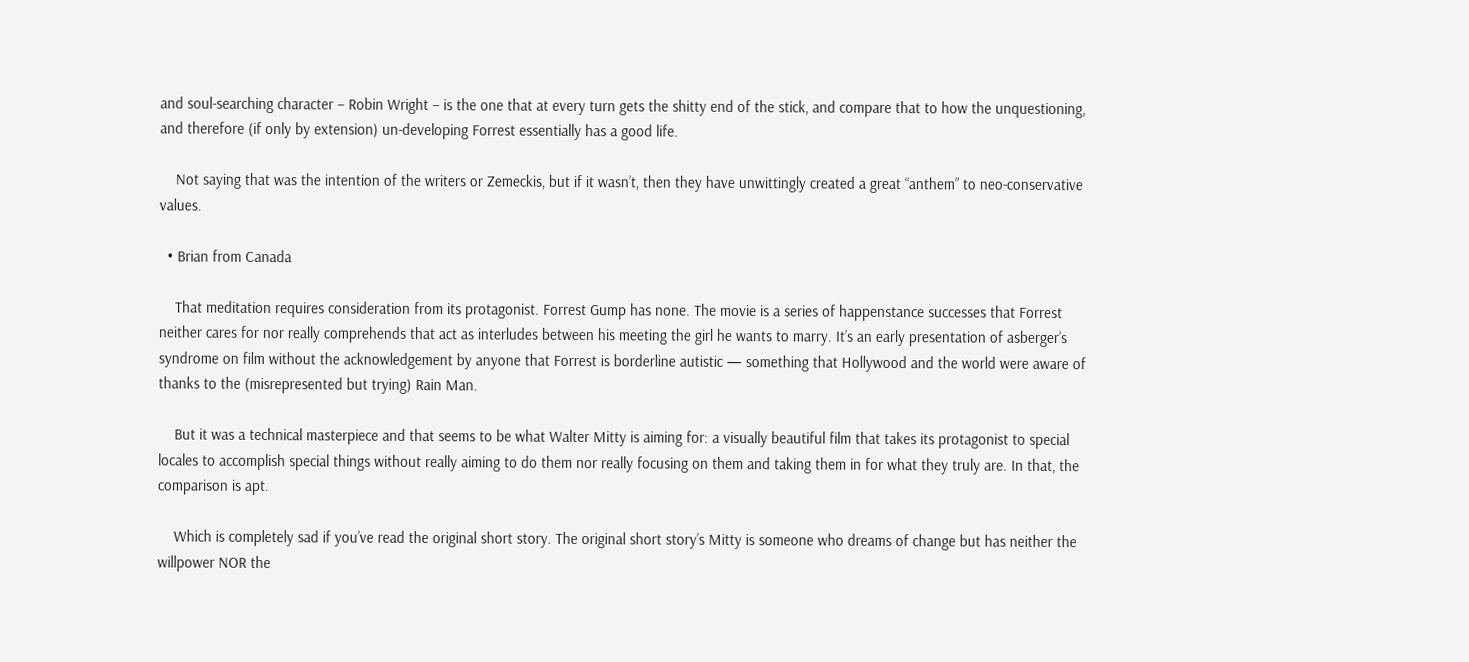and soul-searching character – Robin Wright – is the one that at every turn gets the shitty end of the stick, and compare that to how the unquestioning, and therefore (if only by extension) un-developing Forrest essentially has a good life.

    Not saying that was the intention of the writers or Zemeckis, but if it wasn’t, then they have unwittingly created a great “anthem” to neo-conservative values.

  • Brian from Canada

    That meditation requires consideration from its protagonist. Forrest Gump has none. The movie is a series of happenstance successes that Forrest neither cares for nor really comprehends that act as interludes between his meeting the girl he wants to marry. It’s an early presentation of asberger’s syndrome on film without the acknowledgement by anyone that Forrest is borderline autistic — something that Hollywood and the world were aware of thanks to the (misrepresented but trying) Rain Man.

    But it was a technical masterpiece and that seems to be what Walter Mitty is aiming for: a visually beautiful film that takes its protagonist to special locales to accomplish special things without really aiming to do them nor really focusing on them and taking them in for what they truly are. In that, the comparison is apt.

    Which is completely sad if you’ve read the original short story. The original short story’s Mitty is someone who dreams of change but has neither the willpower NOR the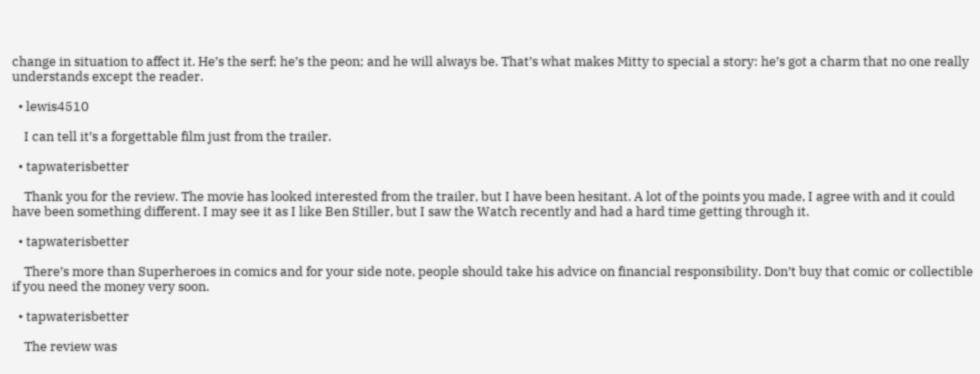change in situation to affect it. He’s the serf; he’s the peon; and he will always be. That’s what makes Mitty to special a story: he’s got a charm that no one really understands except the reader.

  • lewis4510

    I can tell it’s a forgettable film just from the trailer.

  • tapwaterisbetter

    Thank you for the review. The movie has looked interested from the trailer, but I have been hesitant. A lot of the points you made, I agree with and it could have been something different. I may see it as I like Ben Stiller, but I saw the Watch recently and had a hard time getting through it.

  • tapwaterisbetter

    There’s more than Superheroes in comics and for your side note, people should take his advice on financial responsibility. Don’t buy that comic or collectible if you need the money very soon.

  • tapwaterisbetter

    The review was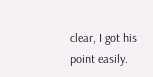clear, I got his point easily.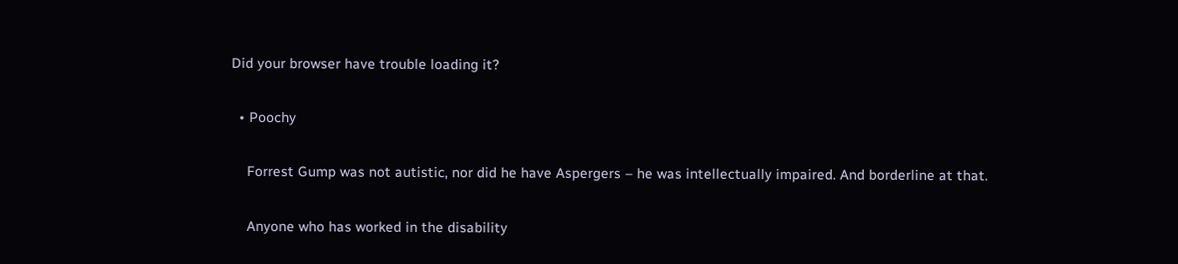Did your browser have trouble loading it?

  • Poochy

    Forrest Gump was not autistic, nor did he have Aspergers – he was intellectually impaired. And borderline at that.

    Anyone who has worked in the disability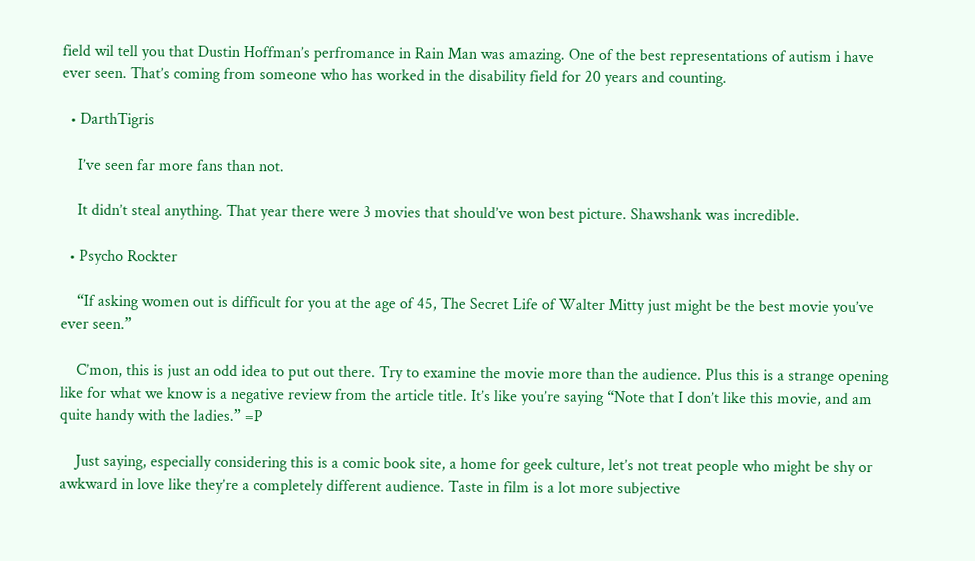field wil tell you that Dustin Hoffman’s perfromance in Rain Man was amazing. One of the best representations of autism i have ever seen. That’s coming from someone who has worked in the disability field for 20 years and counting.

  • DarthTigris

    I’ve seen far more fans than not.

    It didn’t steal anything. That year there were 3 movies that should’ve won best picture. Shawshank was incredible.

  • Psycho Rockter

    “If asking women out is difficult for you at the age of 45, The Secret Life of Walter Mitty just might be the best movie you’ve ever seen.”

    C’mon, this is just an odd idea to put out there. Try to examine the movie more than the audience. Plus this is a strange opening like for what we know is a negative review from the article title. It’s like you’re saying “Note that I don’t like this movie, and am quite handy with the ladies.” =P

    Just saying, especially considering this is a comic book site, a home for geek culture, let’s not treat people who might be shy or awkward in love like they’re a completely different audience. Taste in film is a lot more subjective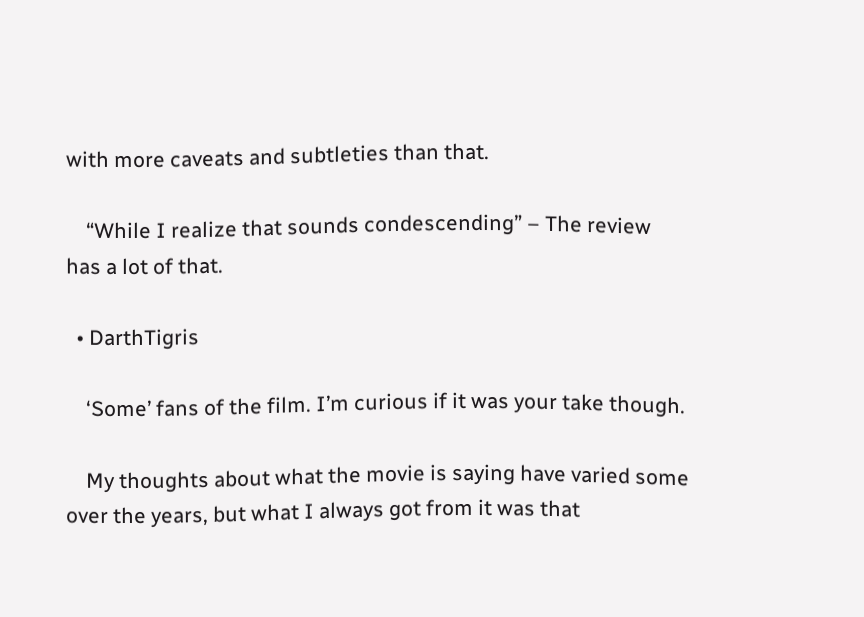with more caveats and subtleties than that.

    “While I realize that sounds condescending” – The review has a lot of that.

  • DarthTigris

    ‘Some’ fans of the film. I’m curious if it was your take though.

    My thoughts about what the movie is saying have varied some over the years, but what I always got from it was that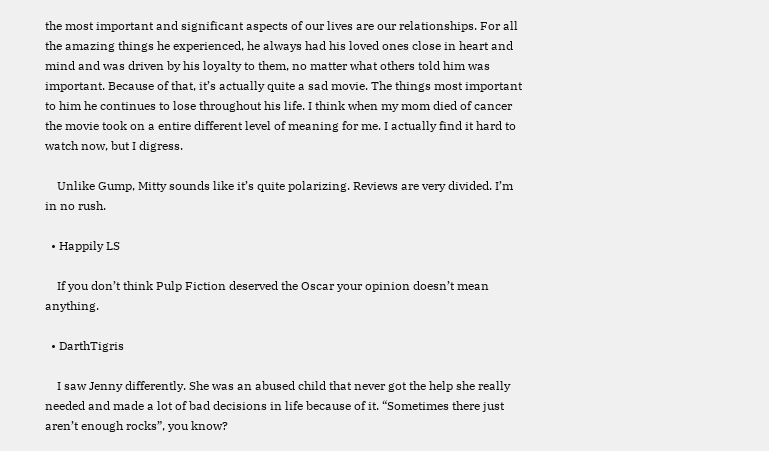the most important and significant aspects of our lives are our relationships. For all the amazing things he experienced, he always had his loved ones close in heart and mind and was driven by his loyalty to them, no matter what others told him was important. Because of that, it’s actually quite a sad movie. The things most important to him he continues to lose throughout his life. I think when my mom died of cancer the movie took on a entire different level of meaning for me. I actually find it hard to watch now, but I digress.

    Unlike Gump, Mitty sounds like it’s quite polarizing. Reviews are very divided. I’m in no rush.

  • Happily LS

    If you don’t think Pulp Fiction deserved the Oscar your opinion doesn’t mean anything.

  • DarthTigris

    I saw Jenny differently. She was an abused child that never got the help she really needed and made a lot of bad decisions in life because of it. “Sometimes there just aren’t enough rocks”, you know?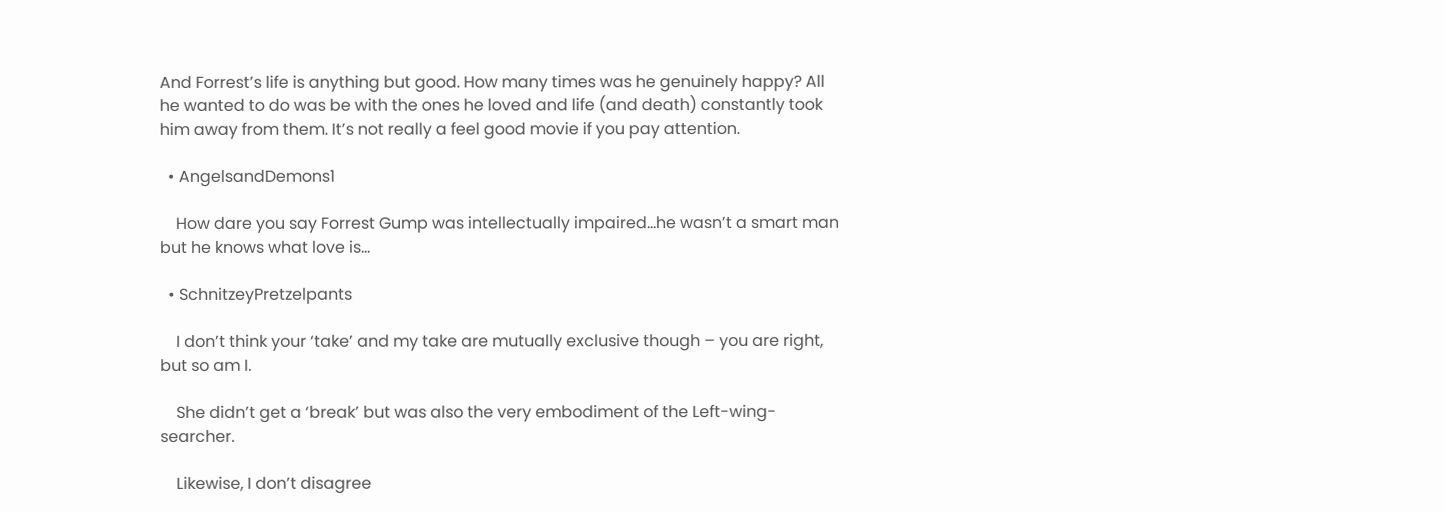And Forrest’s life is anything but good. How many times was he genuinely happy? All he wanted to do was be with the ones he loved and life (and death) constantly took him away from them. It’s not really a feel good movie if you pay attention.

  • AngelsandDemons1

    How dare you say Forrest Gump was intellectually impaired…he wasn’t a smart man but he knows what love is…

  • SchnitzeyPretzelpants

    I don’t think your ‘take’ and my take are mutually exclusive though – you are right, but so am I.

    She didn’t get a ‘break’ but was also the very embodiment of the Left-wing-searcher.

    Likewise, I don’t disagree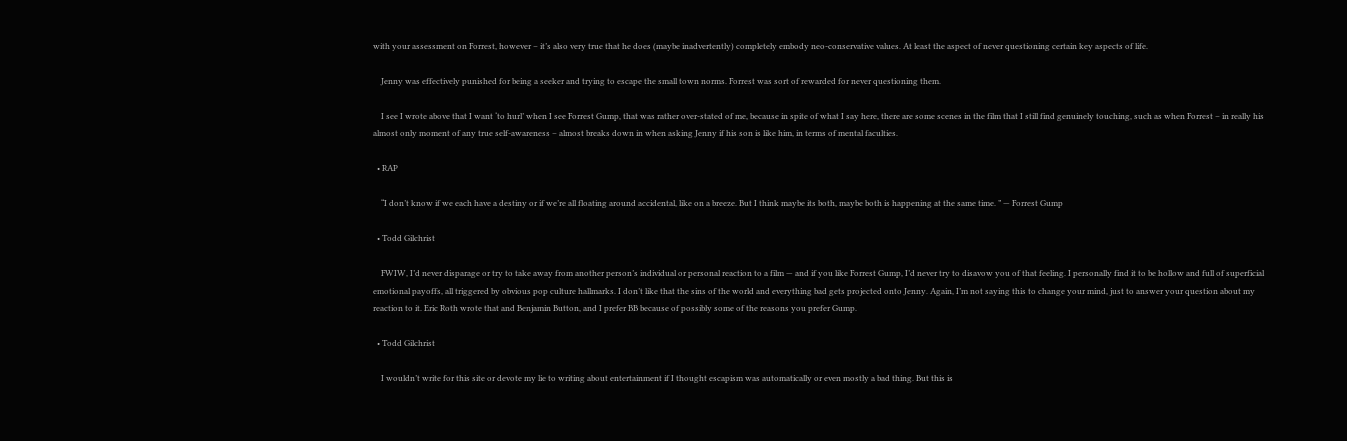with your assessment on Forrest, however – it’s also very true that he does (maybe inadvertently) completely embody neo-conservative values. At least the aspect of never questioning certain key aspects of life.

    Jenny was effectively punished for being a seeker and trying to escape the small town norms. Forrest was sort of rewarded for never questioning them.

    I see I wrote above that I want ‘to hurl’ when I see Forrest Gump, that was rather over-stated of me, because in spite of what I say here, there are some scenes in the film that I still find genuinely touching, such as when Forrest – in really his almost only moment of any true self-awareness – almost breaks down in when asking Jenny if his son is like him, in terms of mental faculties.

  • RAP

    “I don’t know if we each have a destiny or if we’re all floating around accidental, like on a breeze. But I think maybe its both, maybe both is happening at the same time. ” — Forrest Gump

  • Todd Gilchrist

    FWIW, I’d never disparage or try to take away from another person’s individual or personal reaction to a film — and if you like Forrest Gump, I’d never try to disavow you of that feeling. I personally find it to be hollow and full of superficial emotional payoffs, all triggered by obvious pop culture hallmarks. I don’t like that the sins of the world and everything bad gets projected onto Jenny. Again, I’m not saying this to change your mind, just to answer your question about my reaction to it. Eric Roth wrote that and Benjamin Button, and I prefer BB because of possibly some of the reasons you prefer Gump.

  • Todd Gilchrist

    I wouldn’t write for this site or devote my lie to writing about entertainment if I thought escapism was automatically or even mostly a bad thing. But this is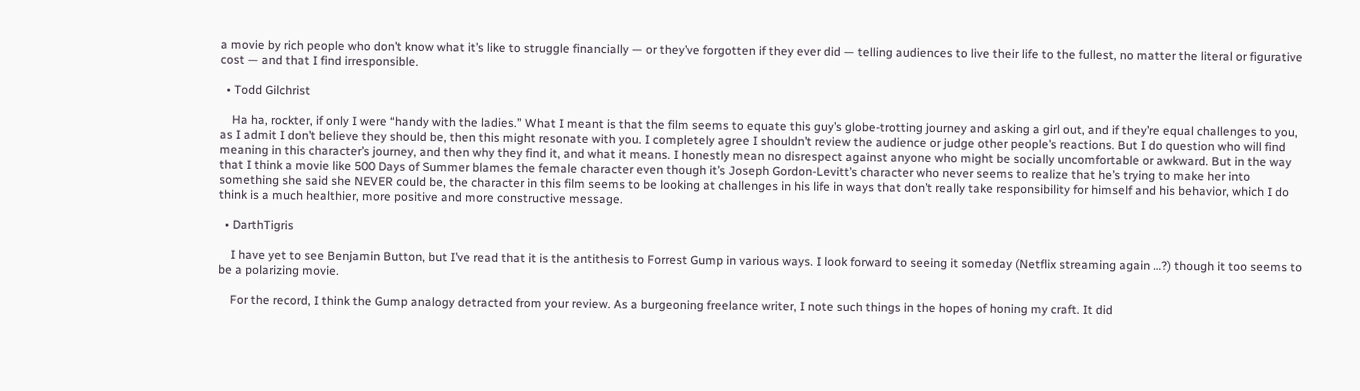a movie by rich people who don’t know what it’s like to struggle financially — or they’ve forgotten if they ever did — telling audiences to live their life to the fullest, no matter the literal or figurative cost — and that I find irresponsible.

  • Todd Gilchrist

    Ha ha, rockter, if only I were “handy with the ladies.” What I meant is that the film seems to equate this guy’s globe-trotting journey and asking a girl out, and if they’re equal challenges to you, as I admit I don’t believe they should be, then this might resonate with you. I completely agree I shouldn’t review the audience or judge other people’s reactions. But I do question who will find meaning in this character’s journey, and then why they find it, and what it means. I honestly mean no disrespect against anyone who might be socially uncomfortable or awkward. But in the way that I think a movie like 500 Days of Summer blames the female character even though it’s Joseph Gordon-Levitt’s character who never seems to realize that he’s trying to make her into something she said she NEVER could be, the character in this film seems to be looking at challenges in his life in ways that don’t really take responsibility for himself and his behavior, which I do think is a much healthier, more positive and more constructive message.

  • DarthTigris

    I have yet to see Benjamin Button, but I’ve read that it is the antithesis to Forrest Gump in various ways. I look forward to seeing it someday (Netflix streaming again …?) though it too seems to be a polarizing movie.

    For the record, I think the Gump analogy detracted from your review. As a burgeoning freelance writer, I note such things in the hopes of honing my craft. It did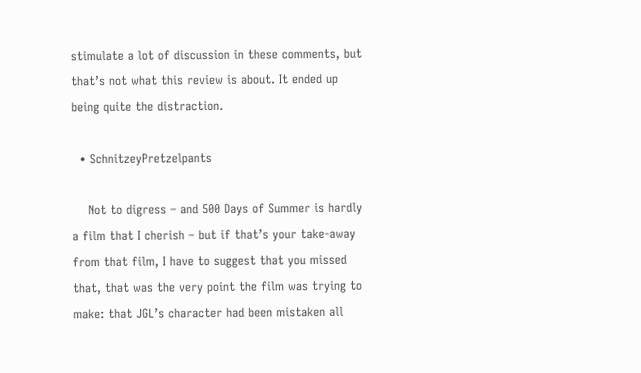stimulate a lot of discussion in these comments, but that’s not what this review is about. It ended up being quite the distraction.

  • SchnitzeyPretzelpants

    Not to digress – and 500 Days of Summer is hardly a film that I cherish – but if that’s your take-away from that film, I have to suggest that you missed that, that was the very point the film was trying to make: that JGL’s character had been mistaken all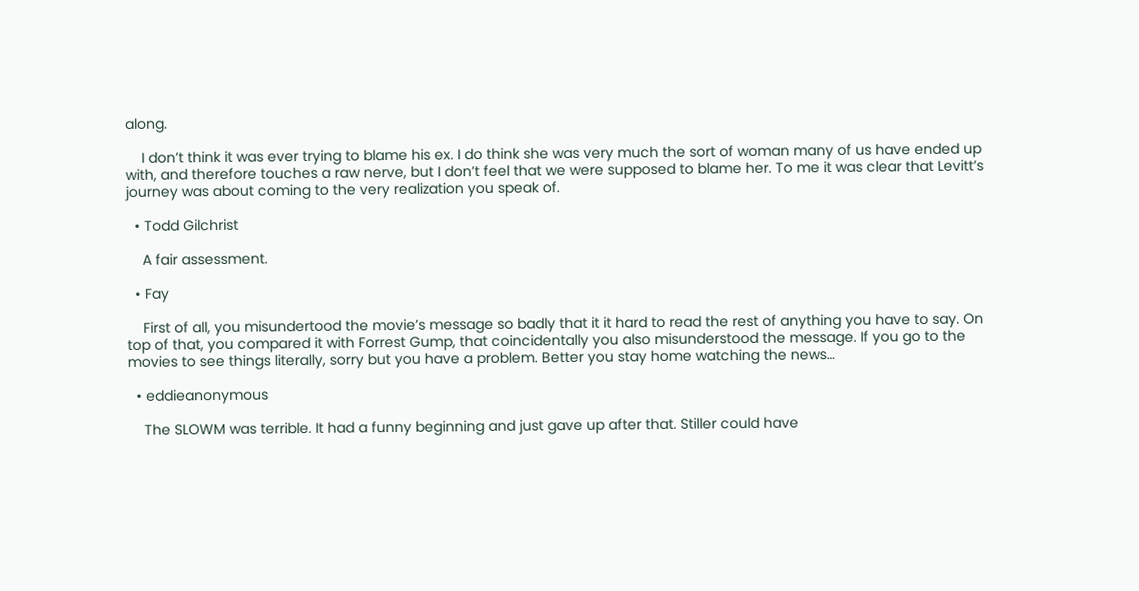along.

    I don’t think it was ever trying to blame his ex. I do think she was very much the sort of woman many of us have ended up with, and therefore touches a raw nerve, but I don’t feel that we were supposed to blame her. To me it was clear that Levitt’s journey was about coming to the very realization you speak of.

  • Todd Gilchrist

    A fair assessment.

  • Fay

    First of all, you misundertood the movie’s message so badly that it it hard to read the rest of anything you have to say. On top of that, you compared it with Forrest Gump, that coincidentally you also misunderstood the message. If you go to the movies to see things literally, sorry but you have a problem. Better you stay home watching the news…

  • eddieanonymous

    The SLOWM was terrible. It had a funny beginning and just gave up after that. Stiller could have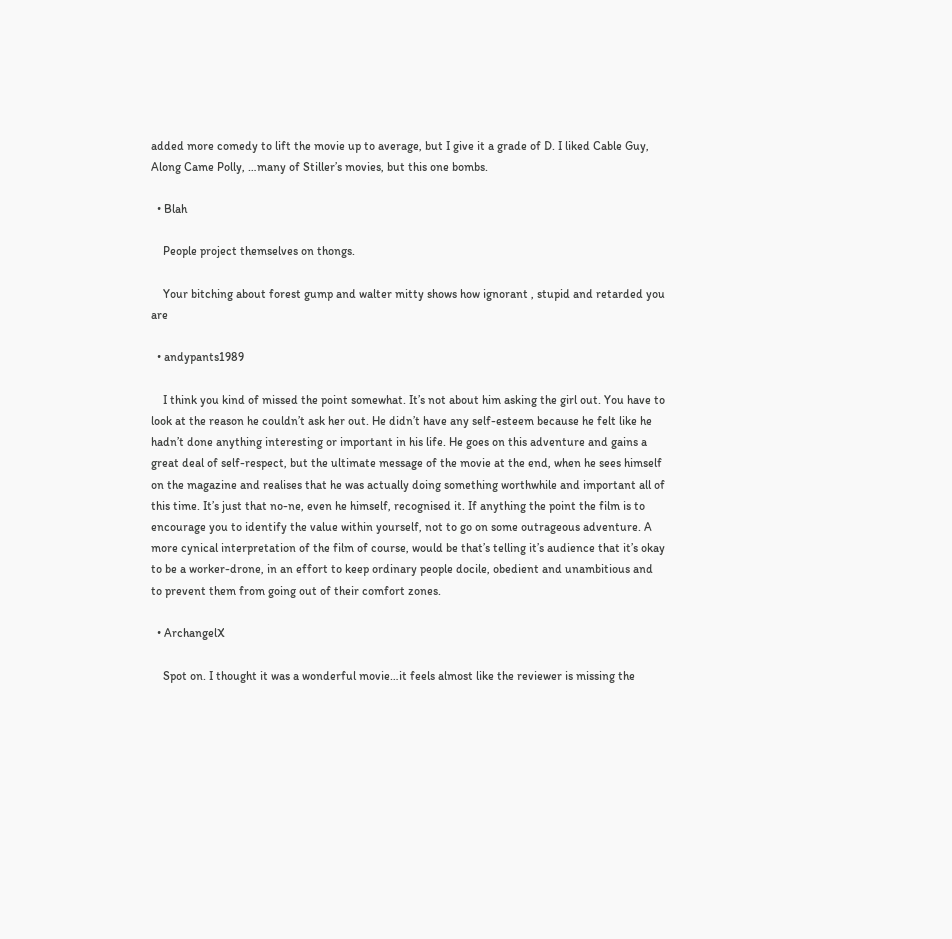added more comedy to lift the movie up to average, but I give it a grade of D. I liked Cable Guy, Along Came Polly, …many of Stiller’s movies, but this one bombs.

  • Blah

    People project themselves on thongs.

    Your bitching about forest gump and walter mitty shows how ignorant , stupid and retarded you are

  • andypants1989

    I think you kind of missed the point somewhat. It’s not about him asking the girl out. You have to look at the reason he couldn’t ask her out. He didn’t have any self-esteem because he felt like he hadn’t done anything interesting or important in his life. He goes on this adventure and gains a great deal of self-respect, but the ultimate message of the movie at the end, when he sees himself on the magazine and realises that he was actually doing something worthwhile and important all of this time. It’s just that no-ne, even he himself, recognised it. If anything the point the film is to encourage you to identify the value within yourself, not to go on some outrageous adventure. A more cynical interpretation of the film of course, would be that’s telling it’s audience that it’s okay to be a worker-drone, in an effort to keep ordinary people docile, obedient and unambitious and to prevent them from going out of their comfort zones.

  • ArchangelX

    Spot on. I thought it was a wonderful movie…it feels almost like the reviewer is missing the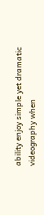ability enjoy simple yet dramatic videography when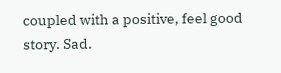coupled with a positive, feel good story. Sad.